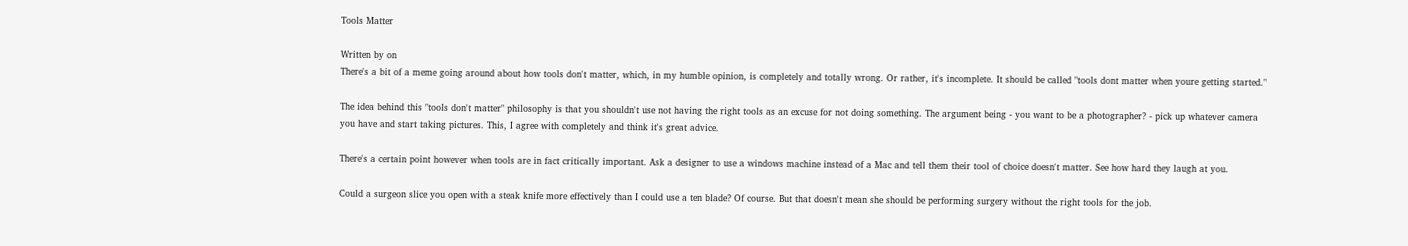Tools Matter

Written by on
There's a bit of a meme going around about how tools don't matter, which, in my humble opinion, is completely and totally wrong. Or rather, it's incomplete. It should be called "tools dont matter when youre getting started."

The idea behind this "tools don't matter" philosophy is that you shouldn't use not having the right tools as an excuse for not doing something. The argument being - you want to be a photographer? - pick up whatever camera you have and start taking pictures. This, I agree with completely and think it's great advice.

There's a certain point however when tools are in fact critically important. Ask a designer to use a windows machine instead of a Mac and tell them their tool of choice doesn't matter. See how hard they laugh at you.

Could a surgeon slice you open with a steak knife more effectively than I could use a ten blade? Of course. But that doesn't mean she should be performing surgery without the right tools for the job.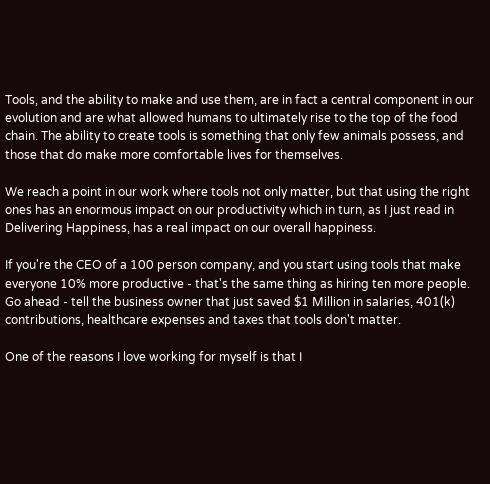Tools, and the ability to make and use them, are in fact a central component in our evolution and are what allowed humans to ultimately rise to the top of the food chain. The ability to create tools is something that only few animals possess, and those that do make more comfortable lives for themselves.

We reach a point in our work where tools not only matter, but that using the right ones has an enormous impact on our productivity which in turn, as I just read in Delivering Happiness, has a real impact on our overall happiness.

If you're the CEO of a 100 person company, and you start using tools that make everyone 10% more productive - that's the same thing as hiring ten more people. Go ahead - tell the business owner that just saved $1 Million in salaries, 401(k) contributions, healthcare expenses and taxes that tools don't matter.

One of the reasons I love working for myself is that I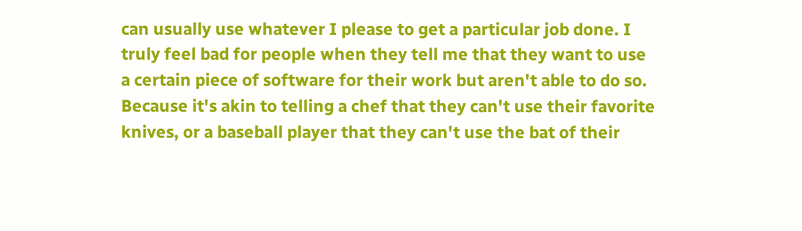can usually use whatever I please to get a particular job done. I truly feel bad for people when they tell me that they want to use a certain piece of software for their work but aren't able to do so. Because it's akin to telling a chef that they can't use their favorite knives, or a baseball player that they can't use the bat of their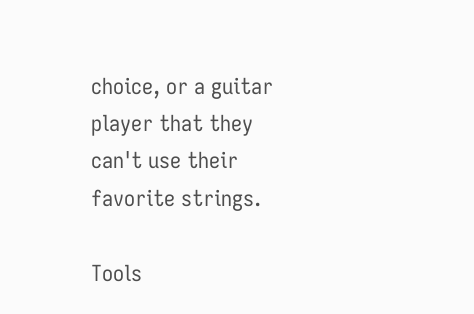choice, or a guitar player that they can't use their favorite strings.

Tools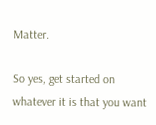Matter.

So yes, get started on whatever it is that you want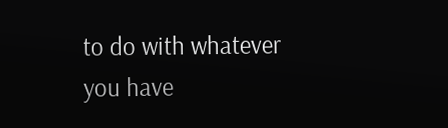to do with whatever you have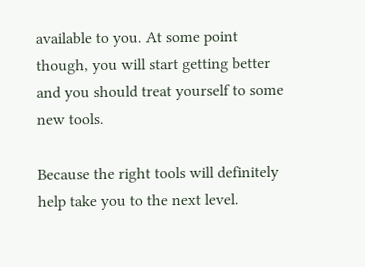available to you. At some point though, you will start getting better and you should treat yourself to some new tools.

Because the right tools will definitely help take you to the next level.